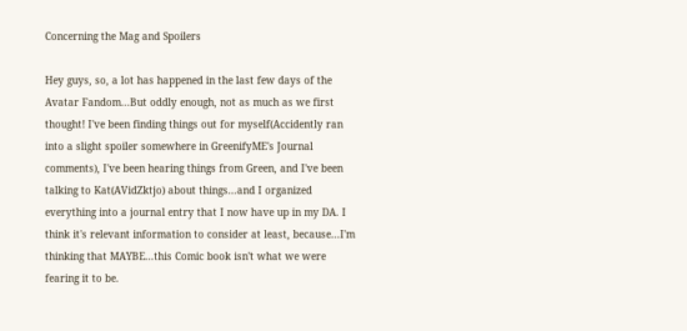Concerning the Mag and Spoilers

Hey guys, so, a lot has happened in the last few days of the Avatar Fandom...But oddly enough, not as much as we first thought! I've been finding things out for myself(Accidently ran into a slight spoiler somewhere in GreenifyME's Journal comments), I've been hearing things from Green, and I've been talking to Kat(AVidZktjo) about things...and I organized everything into a journal entry that I now have up in my DA. I think it's relevant information to consider at least, because...I'm thinking that MAYBE...this Comic book isn't what we were fearing it to be.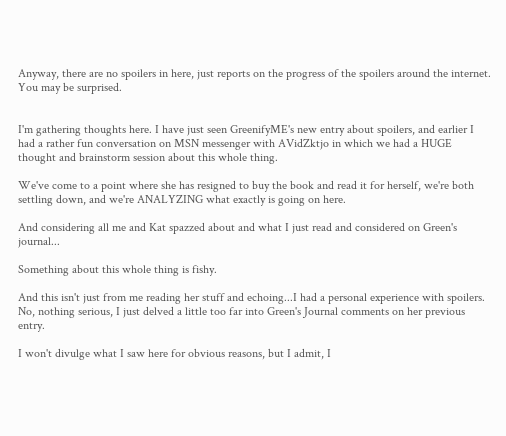Anyway, there are no spoilers in here, just reports on the progress of the spoilers around the internet. You may be surprised.


I'm gathering thoughts here. I have just seen GreenifyME's new entry about spoilers, and earlier I had a rather fun conversation on MSN messenger with AVidZktjo in which we had a HUGE thought and brainstorm session about this whole thing.

We've come to a point where she has resigned to buy the book and read it for herself, we're both settling down, and we're ANALYZING what exactly is going on here.

And considering all me and Kat spazzed about and what I just read and considered on Green's journal...

Something about this whole thing is fishy.

And this isn't just from me reading her stuff and echoing...I had a personal experience with spoilers. No, nothing serious, I just delved a little too far into Green's Journal comments on her previous entry.

I won't divulge what I saw here for obvious reasons, but I admit, I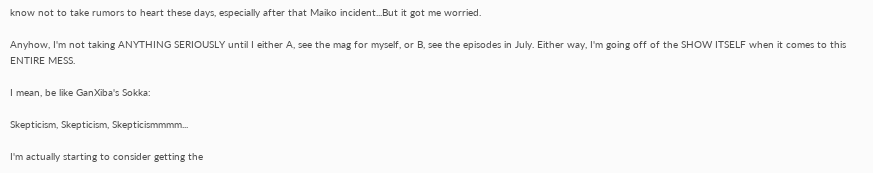know not to take rumors to heart these days, especially after that Maiko incident...But it got me worried.

Anyhow, I'm not taking ANYTHING SERIOUSLY until I either A, see the mag for myself, or B, see the episodes in July. Either way, I'm going off of the SHOW ITSELF when it comes to this ENTIRE MESS.

I mean, be like GanXiba's Sokka:

Skepticism, Skepticism, Skepticismmmm...

I'm actually starting to consider getting the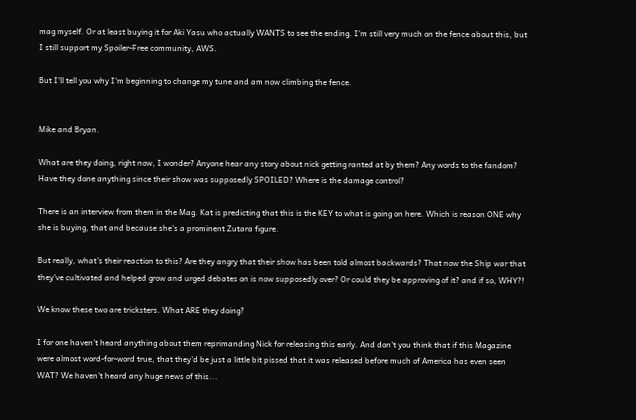mag myself. Or at least buying it for Aki Yasu who actually WANTS to see the ending. I'm still very much on the fence about this, but I still support my Spoiler-Free community, AWS.

But I'll tell you why I'm beginning to change my tune and am now climbing the fence.


Mike and Bryan.

What are they doing, right now, I wonder? Anyone hear any story about nick getting ranted at by them? Any words to the fandom? Have they done anything since their show was supposedly SPOILED? Where is the damage control?

There is an interview from them in the Mag. Kat is predicting that this is the KEY to what is going on here. Which is reason ONE why she is buying, that and because she's a prominent Zutara figure.

But really, what's their reaction to this? Are they angry that their show has been told almost backwards? That now the Ship war that they've cultivated and helped grow and urged debates on is now supposedly over? Or could they be approving of it? and if so, WHY?!

We know these two are tricksters. What ARE they doing?

I for one haven't heard anything about them reprimanding Nick for releasing this early. And don't you think that if this Magazine were almost word-for-word true, that they'd be just a little bit pissed that it was released before much of America has even seen WAT? We haven't heard any huge news of this...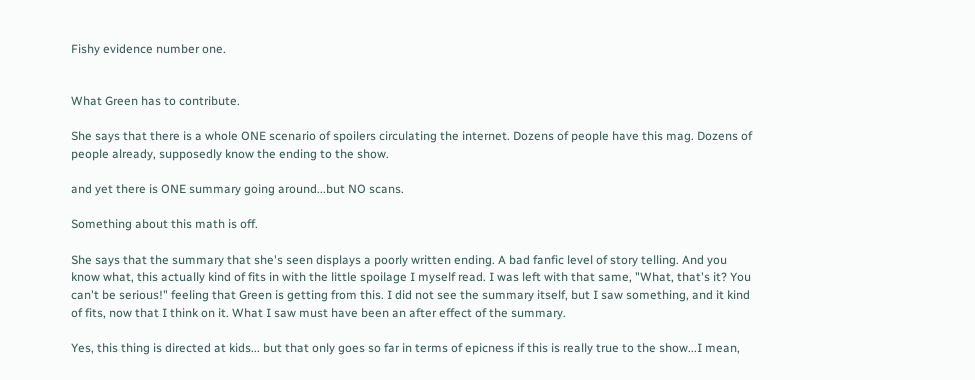Fishy evidence number one.


What Green has to contribute.

She says that there is a whole ONE scenario of spoilers circulating the internet. Dozens of people have this mag. Dozens of people already, supposedly know the ending to the show.

and yet there is ONE summary going around...but NO scans.

Something about this math is off.

She says that the summary that she's seen displays a poorly written ending. A bad fanfic level of story telling. And you know what, this actually kind of fits in with the little spoilage I myself read. I was left with that same, "What, that's it? You can't be serious!" feeling that Green is getting from this. I did not see the summary itself, but I saw something, and it kind of fits, now that I think on it. What I saw must have been an after effect of the summary.

Yes, this thing is directed at kids... but that only goes so far in terms of epicness if this is really true to the show...I mean,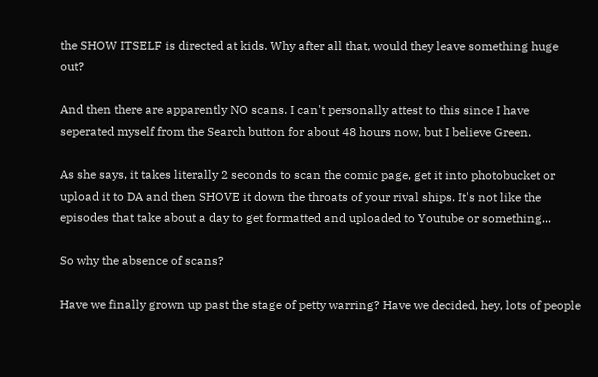the SHOW ITSELF is directed at kids. Why after all that, would they leave something huge out?

And then there are apparently NO scans. I can't personally attest to this since I have seperated myself from the Search button for about 48 hours now, but I believe Green.

As she says, it takes literally 2 seconds to scan the comic page, get it into photobucket or upload it to DA and then SHOVE it down the throats of your rival ships. It's not like the episodes that take about a day to get formatted and uploaded to Youtube or something...

So why the absence of scans?

Have we finally grown up past the stage of petty warring? Have we decided, hey, lots of people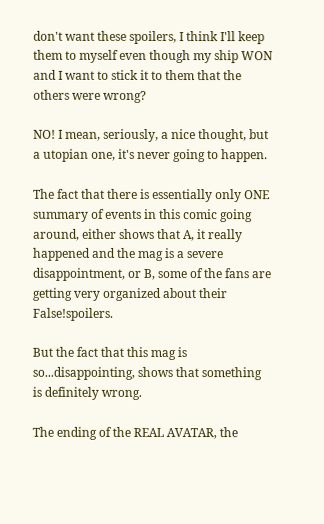don't want these spoilers, I think I'll keep them to myself even though my ship WON and I want to stick it to them that the others were wrong?

NO! I mean, seriously, a nice thought, but a utopian one, it's never going to happen.

The fact that there is essentially only ONE summary of events in this comic going around, either shows that A, it really happened and the mag is a severe disappointment, or B, some of the fans are getting very organized about their False!spoilers.

But the fact that this mag is so...disappointing, shows that something is definitely wrong.

The ending of the REAL AVATAR, the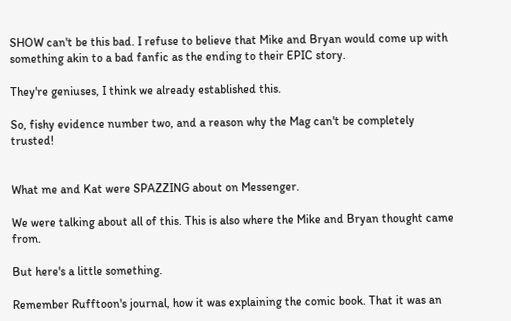SHOW can't be this bad. I refuse to believe that Mike and Bryan would come up with something akin to a bad fanfic as the ending to their EPIC story.

They're geniuses, I think we already established this.

So, fishy evidence number two, and a reason why the Mag can't be completely trusted!


What me and Kat were SPAZZING about on Messenger.

We were talking about all of this. This is also where the Mike and Bryan thought came from.

But here's a little something.

Remember Rufftoon's journal, how it was explaining the comic book. That it was an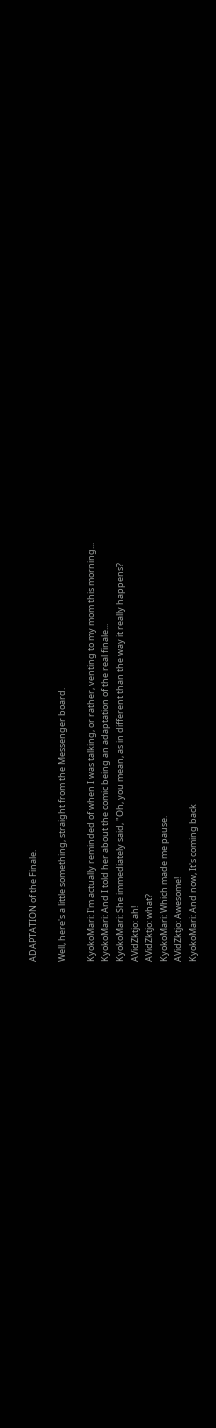ADAPTATION of the Finale.

Well, here's a little something, straight from the Messenger board.

KyokoMari: I'm actually reminded of when I was talking, or rather, venting to my mom this morning...
KyokoMari: And I told her about the comic being an adaptation of the real finale...
KyokoMari: She immediately said, "Oh, you mean, as in different than the way it really happens?
AVidZktjo: ah!
AVidZktjo: what?
KyokoMari: Which made me pause.
AVidZktjo: Awesome!
KyokoMari: And now, It's coming back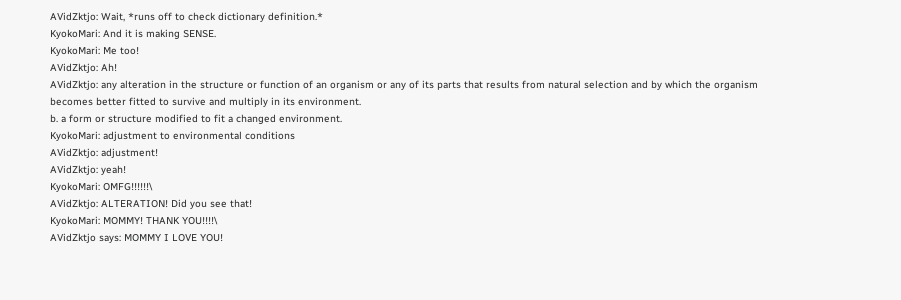AVidZktjo: Wait, *runs off to check dictionary definition.*
KyokoMari: And it is making SENSE.
KyokoMari: Me too!
AVidZktjo: Ah!
AVidZktjo: any alteration in the structure or function of an organism or any of its parts that results from natural selection and by which the organism becomes better fitted to survive and multiply in its environment.
b. a form or structure modified to fit a changed environment.
KyokoMari: adjustment to environmental conditions
AVidZktjo: adjustment!
AVidZktjo: yeah!
KyokoMari: OMFG!!!!!!\
AVidZktjo: ALTERATION! Did you see that!
KyokoMari: MOMMY! THANK YOU!!!!\
AVidZktjo says: MOMMY I LOVE YOU!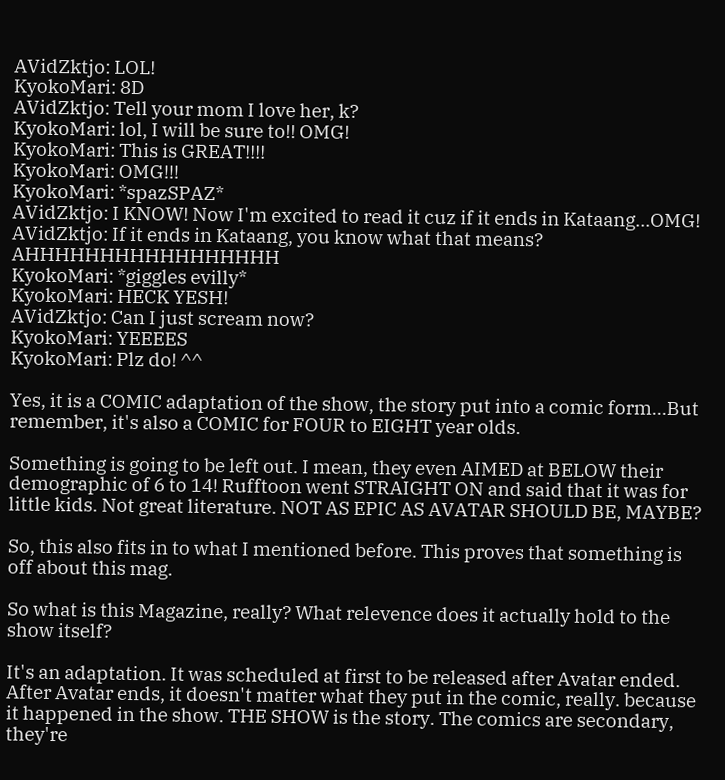AVidZktjo: LOL!
KyokoMari: 8D
AVidZktjo: Tell your mom I love her, k?
KyokoMari: lol, I will be sure to!! OMG!
KyokoMari: This is GREAT!!!!
KyokoMari: OMG!!!
KyokoMari: *spazSPAZ*
AVidZktjo: I KNOW! Now I'm excited to read it cuz if it ends in Kataang...OMG!
AVidZktjo: If it ends in Kataang, you know what that means? AHHHHHHHHHHHHHHHHH
KyokoMari: *giggles evilly*
KyokoMari: HECK YESH!
AVidZktjo: Can I just scream now?
KyokoMari: YEEEES
KyokoMari: Plz do! ^^

Yes, it is a COMIC adaptation of the show, the story put into a comic form...But remember, it's also a COMIC for FOUR to EIGHT year olds.

Something is going to be left out. I mean, they even AIMED at BELOW their demographic of 6 to 14! Rufftoon went STRAIGHT ON and said that it was for little kids. Not great literature. NOT AS EPIC AS AVATAR SHOULD BE, MAYBE?

So, this also fits in to what I mentioned before. This proves that something is off about this mag.

So what is this Magazine, really? What relevence does it actually hold to the show itself?

It's an adaptation. It was scheduled at first to be released after Avatar ended. After Avatar ends, it doesn't matter what they put in the comic, really. because it happened in the show. THE SHOW is the story. The comics are secondary, they're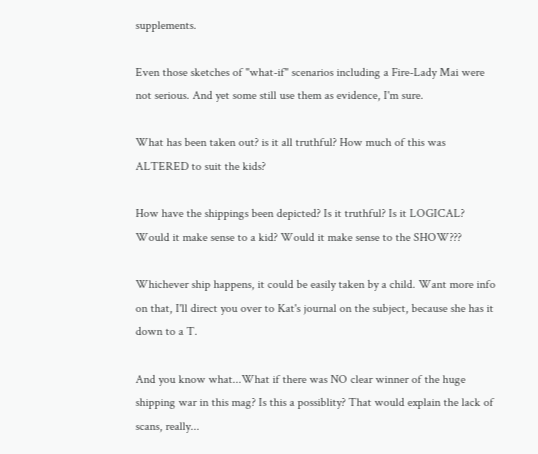supplements.

Even those sketches of "what-if" scenarios including a Fire-Lady Mai were not serious. And yet some still use them as evidence, I'm sure.

What has been taken out? is it all truthful? How much of this was ALTERED to suit the kids?

How have the shippings been depicted? Is it truthful? Is it LOGICAL? Would it make sense to a kid? Would it make sense to the SHOW???

Whichever ship happens, it could be easily taken by a child. Want more info on that, I'll direct you over to Kat's journal on the subject, because she has it down to a T.

And you know what...What if there was NO clear winner of the huge shipping war in this mag? Is this a possiblity? That would explain the lack of scans, really...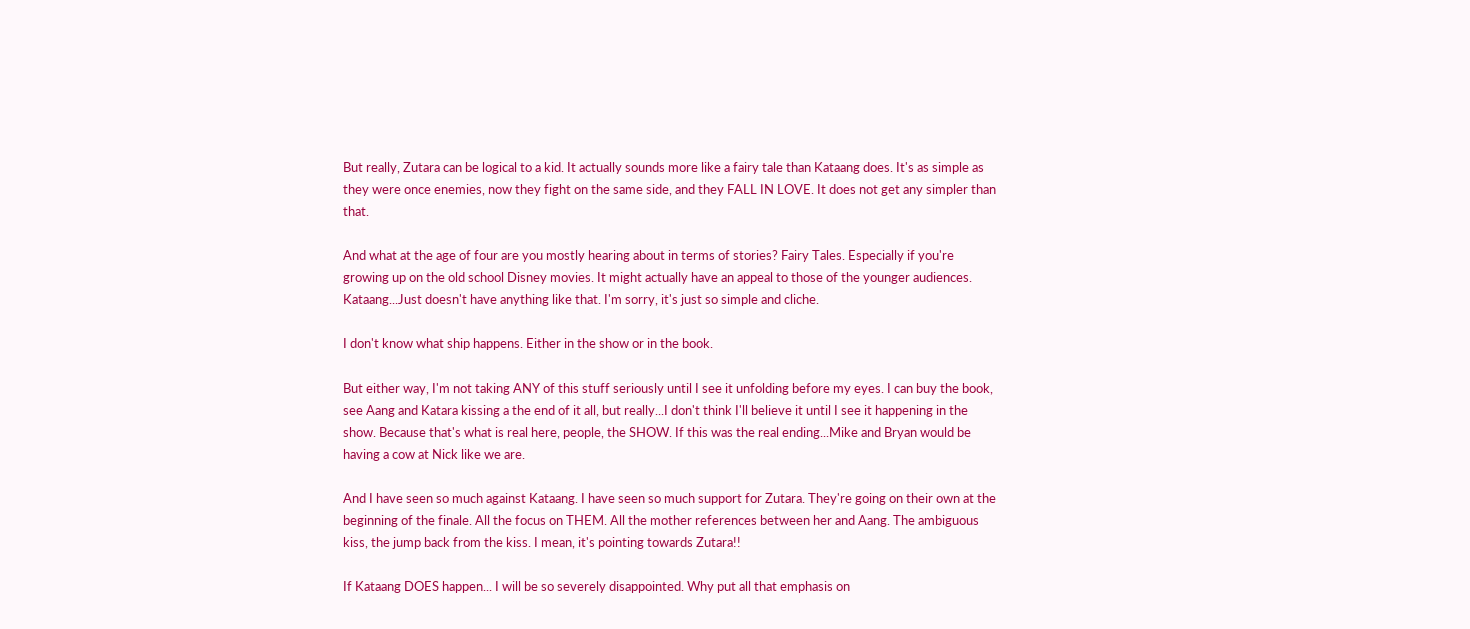But really, Zutara can be logical to a kid. It actually sounds more like a fairy tale than Kataang does. It's as simple as they were once enemies, now they fight on the same side, and they FALL IN LOVE. It does not get any simpler than that.

And what at the age of four are you mostly hearing about in terms of stories? Fairy Tales. Especially if you're growing up on the old school Disney movies. It might actually have an appeal to those of the younger audiences. Kataang...Just doesn't have anything like that. I'm sorry, it's just so simple and cliche.

I don't know what ship happens. Either in the show or in the book.

But either way, I'm not taking ANY of this stuff seriously until I see it unfolding before my eyes. I can buy the book, see Aang and Katara kissing a the end of it all, but really...I don't think I'll believe it until I see it happening in the show. Because that's what is real here, people, the SHOW. If this was the real ending...Mike and Bryan would be having a cow at Nick like we are.

And I have seen so much against Kataang. I have seen so much support for Zutara. They're going on their own at the beginning of the finale. All the focus on THEM. All the mother references between her and Aang. The ambiguous kiss, the jump back from the kiss. I mean, it's pointing towards Zutara!!

If Kataang DOES happen... I will be so severely disappointed. Why put all that emphasis on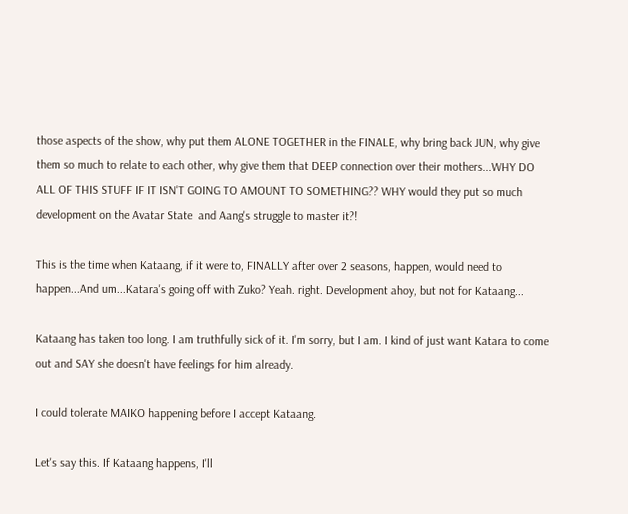those aspects of the show, why put them ALONE TOGETHER in the FINALE, why bring back JUN, why give them so much to relate to each other, why give them that DEEP connection over their mothers...WHY DO ALL OF THIS STUFF IF IT ISN'T GOING TO AMOUNT TO SOMETHING?? WHY would they put so much development on the Avatar State  and Aang's struggle to master it?!

This is the time when Kataang, if it were to, FINALLY after over 2 seasons, happen, would need to happen...And um...Katara's going off with Zuko? Yeah. right. Development ahoy, but not for Kataang...

Kataang has taken too long. I am truthfully sick of it. I'm sorry, but I am. I kind of just want Katara to come out and SAY she doesn't have feelings for him already.

I could tolerate MAIKO happening before I accept Kataang.

Let's say this. If Kataang happens, I'll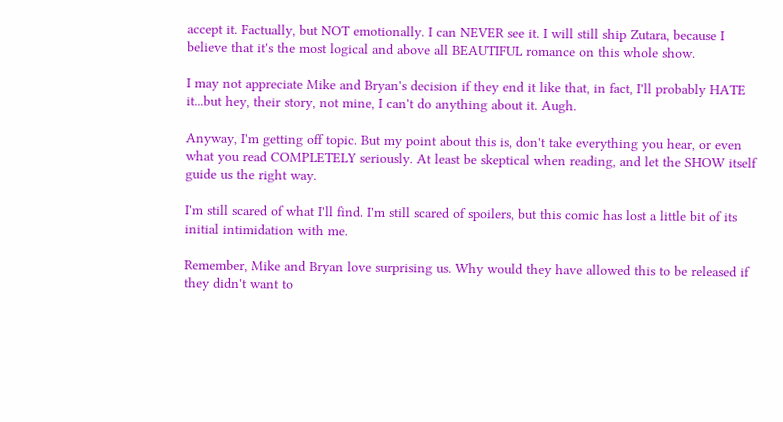accept it. Factually, but NOT emotionally. I can NEVER see it. I will still ship Zutara, because I believe that it's the most logical and above all BEAUTIFUL romance on this whole show.

I may not appreciate Mike and Bryan's decision if they end it like that, in fact, I'll probably HATE it...but hey, their story, not mine, I can't do anything about it. Augh.

Anyway, I'm getting off topic. But my point about this is, don't take everything you hear, or even what you read COMPLETELY seriously. At least be skeptical when reading, and let the SHOW itself guide us the right way.

I'm still scared of what I'll find. I'm still scared of spoilers, but this comic has lost a little bit of its initial intimidation with me.

Remember, Mike and Bryan love surprising us. Why would they have allowed this to be released if they didn't want to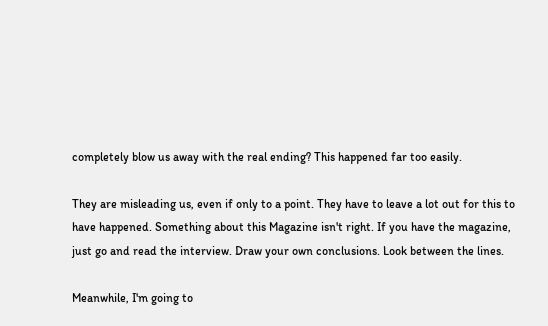completely blow us away with the real ending? This happened far too easily.

They are misleading us, even if only to a point. They have to leave a lot out for this to have happened. Something about this Magazine isn't right. If you have the magazine, just go and read the interview. Draw your own conclusions. Look between the lines.

Meanwhile, I'm going to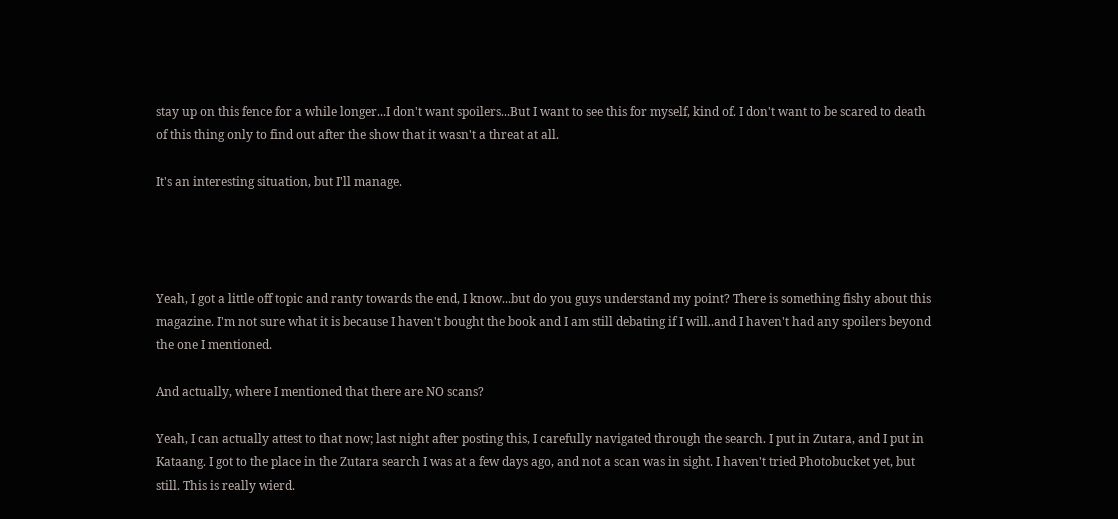stay up on this fence for a while longer...I don't want spoilers...But I want to see this for myself, kind of. I don't want to be scared to death of this thing only to find out after the show that it wasn't a threat at all.

It's an interesting situation, but I'll manage.




Yeah, I got a little off topic and ranty towards the end, I know...but do you guys understand my point? There is something fishy about this magazine. I'm not sure what it is because I haven't bought the book and I am still debating if I will..and I haven't had any spoilers beyond the one I mentioned.

And actually, where I mentioned that there are NO scans?

Yeah, I can actually attest to that now; last night after posting this, I carefully navigated through the search. I put in Zutara, and I put in Kataang. I got to the place in the Zutara search I was at a few days ago, and not a scan was in sight. I haven't tried Photobucket yet, but still. This is really wierd.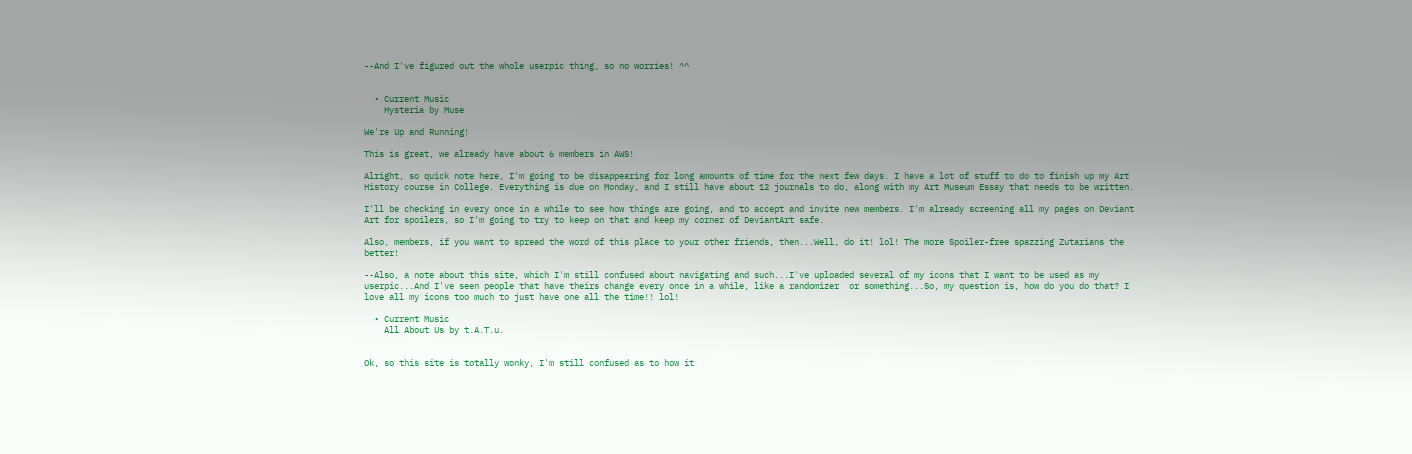--And I've figured out the whole userpic thing, so no worries! ^^


  • Current Music
    Hysteria by Muse

We're Up and Running!

This is great, we already have about 6 members in AWS!

Alright, so quick note here, I'm going to be disappearing for long amounts of time for the next few days. I have a lot of stuff to do to finish up my Art History course in College. Everything is due on Monday, and I still have about 12 journals to do, along with my Art Museum Essay that needs to be written.

I'll be checking in every once in a while to see how things are going, and to accept and invite new members. I'm already screening all my pages on Deviant Art for spoilers, so I'm going to try to keep on that and keep my corner of DeviantArt safe.

Also, members, if you want to spread the word of this place to your other friends, then...Well, do it! lol! The more Spoiler-free spazzing Zutarians the better!

--Also, a note about this site, which I'm still confused about navigating and such...I've uploaded several of my icons that I want to be used as my userpic...And I've seen people that have theirs change every once in a while, like a randomizer  or something...So, my question is, how do you do that? I love all my icons too much to just have one all the time!! lol!

  • Current Music
    All About Us by t.A.T.u.


Ok, so this site is totally wonky, I'm still confused as to how it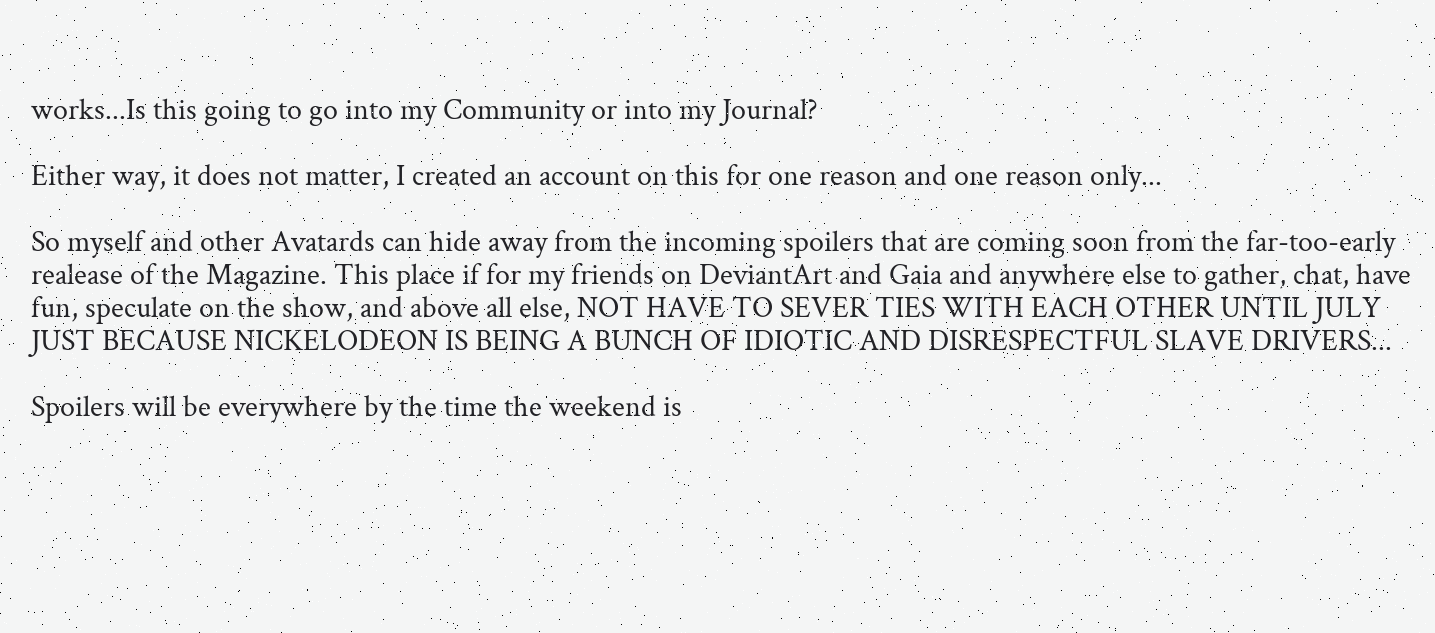works...Is this going to go into my Community or into my Journal?

Either way, it does not matter, I created an account on this for one reason and one reason only...

So myself and other Avatards can hide away from the incoming spoilers that are coming soon from the far-too-early realease of the Magazine. This place if for my friends on DeviantArt and Gaia and anywhere else to gather, chat, have fun, speculate on the show, and above all else, NOT HAVE TO SEVER TIES WITH EACH OTHER UNTIL JULY JUST BECAUSE NICKELODEON IS BEING A BUNCH OF IDIOTIC AND DISRESPECTFUL SLAVE DRIVERS...

Spoilers will be everywhere by the time the weekend is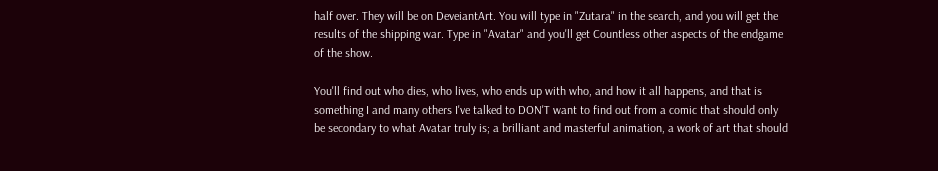half over. They will be on DeveiantArt. You will type in "Zutara" in the search, and you will get the results of the shipping war. Type in "Avatar" and you'll get Countless other aspects of the endgame of the show.

You'll find out who dies, who lives, who ends up with who, and how it all happens, and that is something I and many others I've talked to DON'T want to find out from a comic that should only be secondary to what Avatar truly is; a brilliant and masterful animation, a work of art that should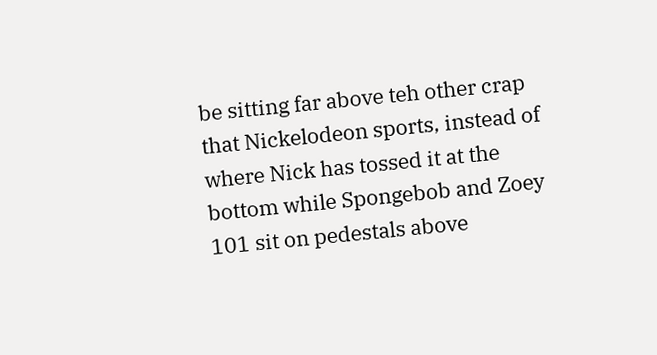be sitting far above teh other crap that Nickelodeon sports, instead of where Nick has tossed it at the bottom while Spongebob and Zoey 101 sit on pedestals above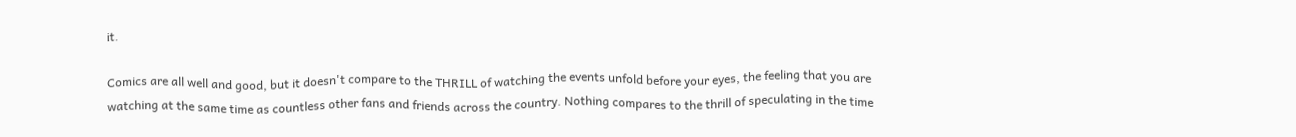it.

Comics are all well and good, but it doesn't compare to the THRILL of watching the events unfold before your eyes, the feeling that you are watching at the same time as countless other fans and friends across the country. Nothing compares to the thrill of speculating in the time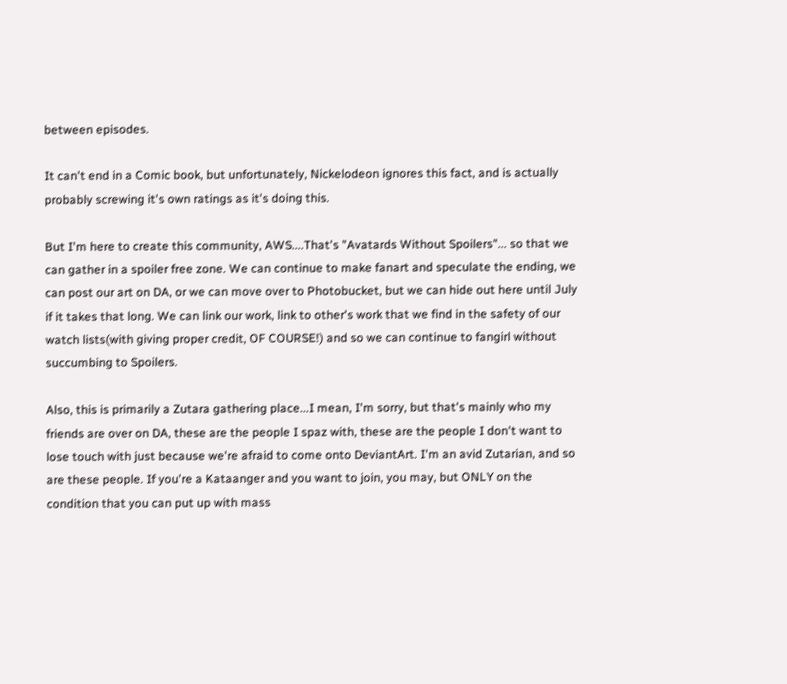between episodes.

It can't end in a Comic book, but unfortunately, Nickelodeon ignores this fact, and is actually probably screwing it's own ratings as it's doing this.

But I'm here to create this community, AWS....That's "Avatards Without Spoilers"... so that we can gather in a spoiler free zone. We can continue to make fanart and speculate the ending, we can post our art on DA, or we can move over to Photobucket, but we can hide out here until July if it takes that long. We can link our work, link to other's work that we find in the safety of our watch lists(with giving proper credit, OF COURSE!) and so we can continue to fangirl without succumbing to Spoilers.

Also, this is primarily a Zutara gathering place...I mean, I'm sorry, but that's mainly who my friends are over on DA, these are the people I spaz with, these are the people I don't want to lose touch with just because we're afraid to come onto DeviantArt. I'm an avid Zutarian, and so are these people. If you're a Kataanger and you want to join, you may, but ONLY on the condition that you can put up with mass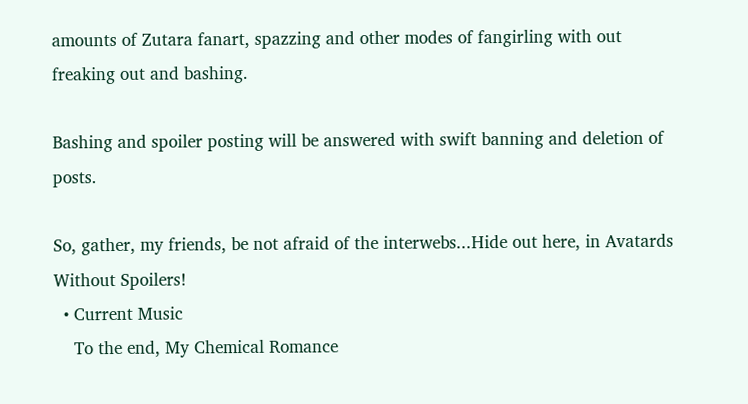amounts of Zutara fanart, spazzing and other modes of fangirling with out freaking out and bashing.

Bashing and spoiler posting will be answered with swift banning and deletion of posts.

So, gather, my friends, be not afraid of the interwebs...Hide out here, in Avatards Without Spoilers!
  • Current Music
    To the end, My Chemical Romance